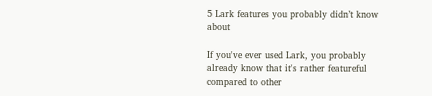5 Lark features you probably didn’t know about

If you've ever used Lark, you probably already know that it's rather featureful compared to other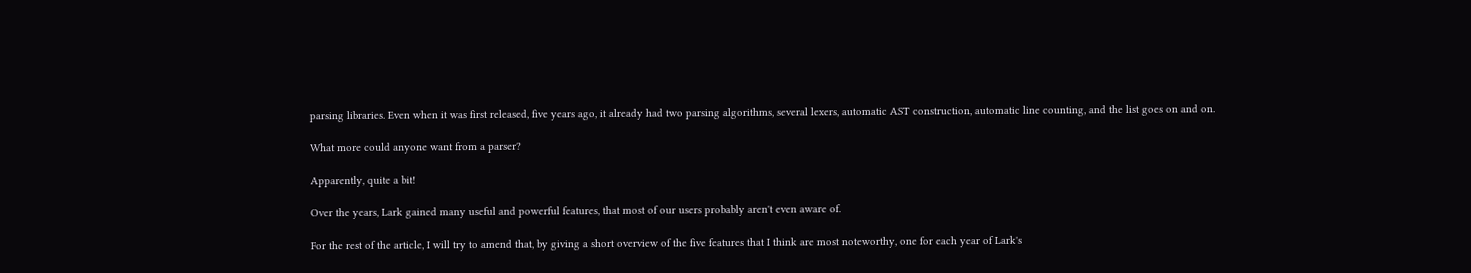parsing libraries. Even when it was first released, five years ago, it already had two parsing algorithms, several lexers, automatic AST construction, automatic line counting, and the list goes on and on.

What more could anyone want from a parser?

Apparently, quite a bit!

Over the years, Lark gained many useful and powerful features, that most of our users probably aren't even aware of.

For the rest of the article, I will try to amend that, by giving a short overview of the five features that I think are most noteworthy, one for each year of Lark's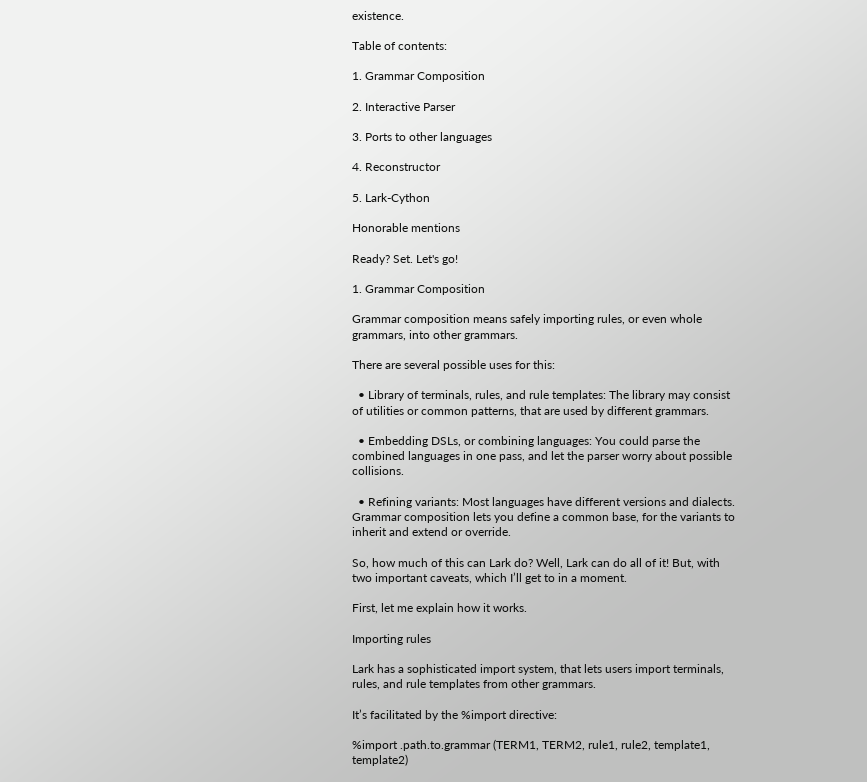existence.

Table of contents:

1. Grammar Composition

2. Interactive Parser

3. Ports to other languages

4. Reconstructor

5. Lark-Cython

Honorable mentions

Ready? Set. Let's go!

1. Grammar Composition

Grammar composition means safely importing rules, or even whole grammars, into other grammars.

There are several possible uses for this:

  • Library of terminals, rules, and rule templates: The library may consist of utilities or common patterns, that are used by different grammars.

  • Embedding DSLs, or combining languages: You could parse the combined languages in one pass, and let the parser worry about possible collisions.

  • Refining variants: Most languages have different versions and dialects. Grammar composition lets you define a common base, for the variants to inherit and extend or override.

So, how much of this can Lark do? Well, Lark can do all of it! But, with two important caveats, which I’ll get to in a moment.

First, let me explain how it works.

Importing rules

Lark has a sophisticated import system, that lets users import terminals, rules, and rule templates from other grammars.

It’s facilitated by the %import directive:

%import .path.to.grammar (TERM1, TERM2, rule1, rule2, template1, template2)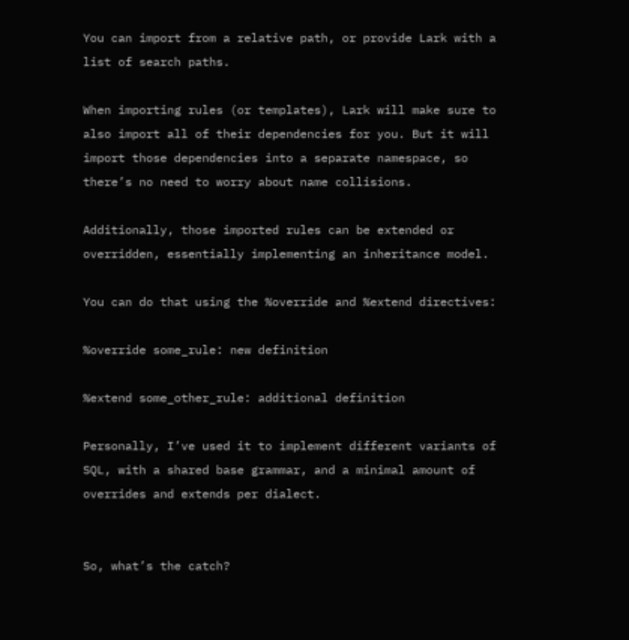You can import from a relative path, or provide Lark with a list of search paths.

When importing rules (or templates), Lark will make sure to also import all of their dependencies for you. But it will import those dependencies into a separate namespace, so there’s no need to worry about name collisions.

Additionally, those imported rules can be extended or overridden, essentially implementing an inheritance model.

You can do that using the %override and %extend directives:

%override some_rule: new definition

%extend some_other_rule: additional definition

Personally, I’ve used it to implement different variants of SQL, with a shared base grammar, and a minimal amount of overrides and extends per dialect.


So, what’s the catch?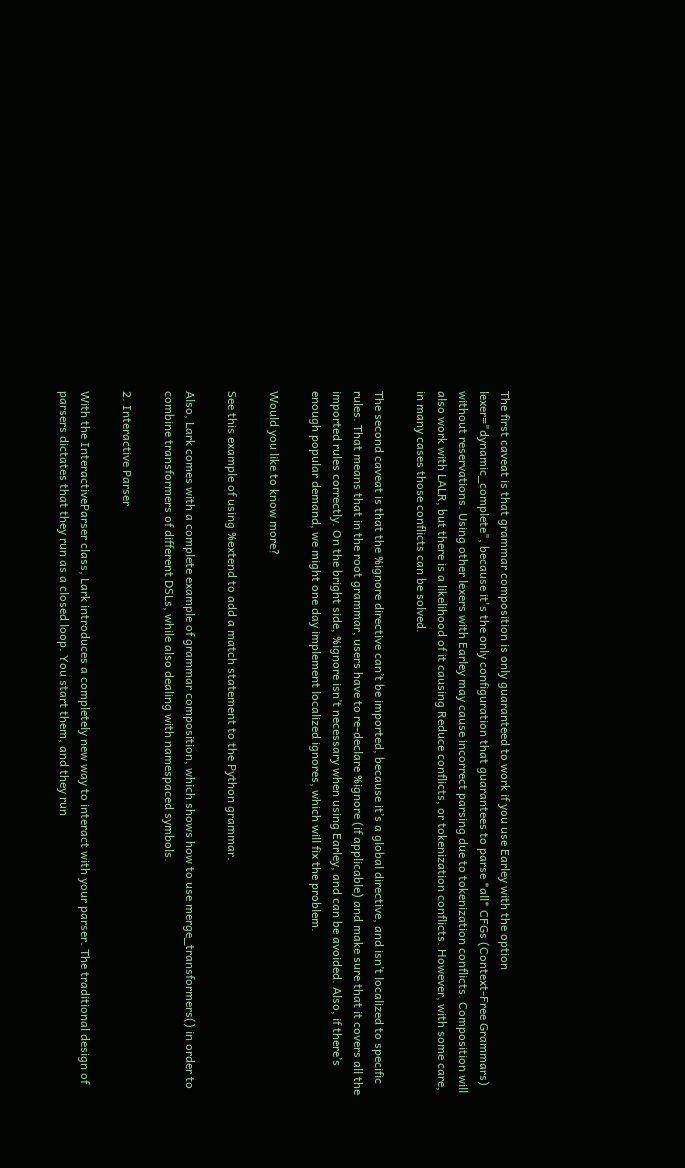The first caveat is that grammar composition is only guaranteed to work if you use Earley with the option lexer="dynamic_complete", because it's the only configuration that guarantees to parse *all* CFGs (Context-Free Grammars) without reservations. Using other lexers with Earley may cause incorrect parsing due to tokenization conflicts. Composition will also work with LALR, but there is a likelihood of it causing Reduce conflicts, or tokenization conflicts. However, with some care, in many cases those conflicts can be solved.

The second caveat is that the %ignore directive can’t be imported, because it’s a global directive, and isn’t localized to specific rules. That means that in the root grammar, users have to re-declare %ignore (if applicable) and make sure that it covers all the imported rules correctly. On the bright side, %ignore isn’t necessary when using Earley, and can be avoided. Also, if there’s enough popular demand, we might one day implement localized ignores, which will fix the problem.

Would you like to know more?

See this example of using %extend to add a match statement to the Python grammar.

Also, Lark comes with a complete example of grammar composition, which shows how to use merge_transformers() in order to combine transformers of different DSLs, while also dealing with namespaced symbols.

2. Interactive Parser

With the InteractiveParser class, Lark introduces a completely new way to interact with your parser. The traditional design of parsers dictates that they run as a closed loop. You start them, and they run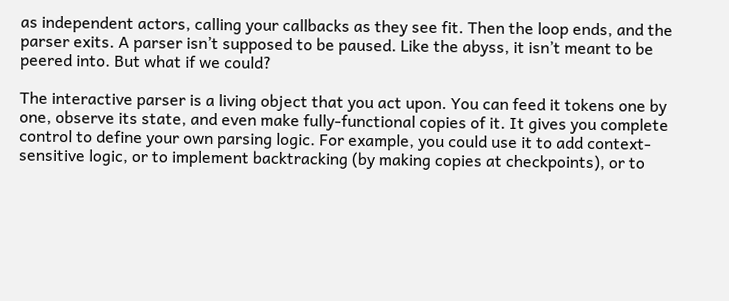as independent actors, calling your callbacks as they see fit. Then the loop ends, and the parser exits. A parser isn’t supposed to be paused. Like the abyss, it isn’t meant to be peered into. But what if we could?

The interactive parser is a living object that you act upon. You can feed it tokens one by one, observe its state, and even make fully-functional copies of it. It gives you complete control to define your own parsing logic. For example, you could use it to add context-sensitive logic, or to implement backtracking (by making copies at checkpoints), or to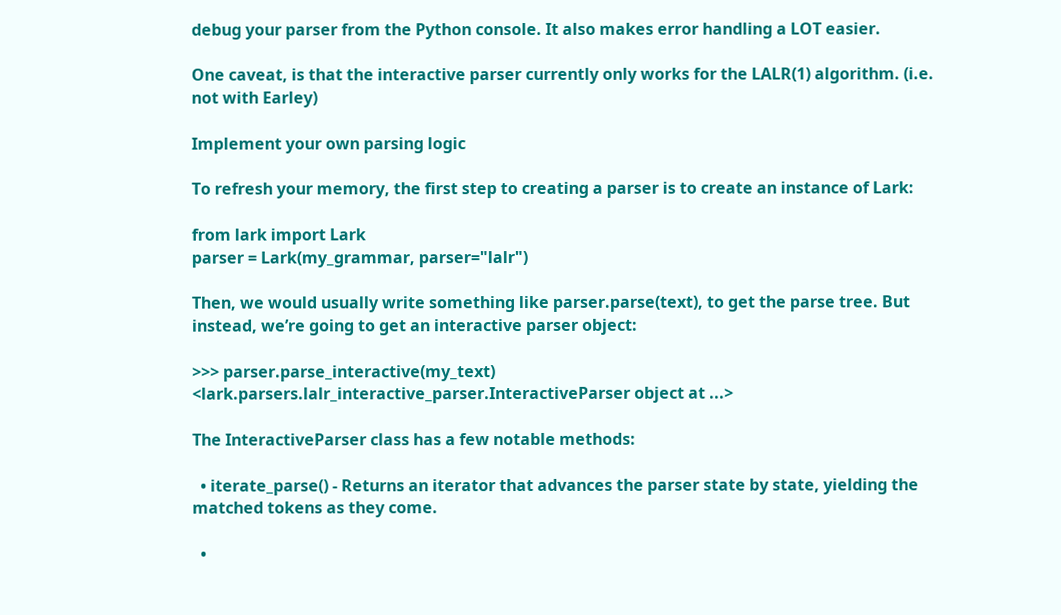debug your parser from the Python console. It also makes error handling a LOT easier.

One caveat, is that the interactive parser currently only works for the LALR(1) algorithm. (i.e. not with Earley)

Implement your own parsing logic

To refresh your memory, the first step to creating a parser is to create an instance of Lark:

from lark import Lark
parser = Lark(my_grammar, parser="lalr")

Then, we would usually write something like parser.parse(text), to get the parse tree. But instead, we’re going to get an interactive parser object:

>>> parser.parse_interactive(my_text)
<lark.parsers.lalr_interactive_parser.InteractiveParser object at ...>

The InteractiveParser class has a few notable methods:

  • iterate_parse() - Returns an iterator that advances the parser state by state, yielding the matched tokens as they come.

  •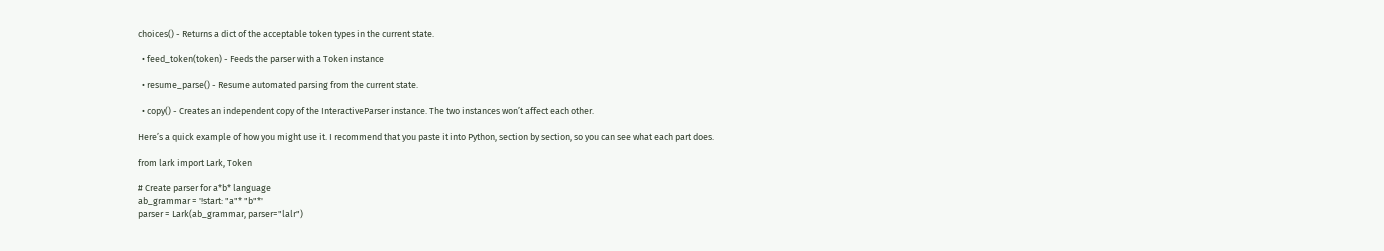choices() - Returns a dict of the acceptable token types in the current state.

  • feed_token(token) - Feeds the parser with a Token instance

  • resume_parse() - Resume automated parsing from the current state.

  • copy() - Creates an independent copy of the InteractiveParser instance. The two instances won’t affect each other.

Here’s a quick example of how you might use it. I recommend that you paste it into Python, section by section, so you can see what each part does.

from lark import Lark, Token

# Create parser for a*b* language
ab_grammar = '!start: "a"* "b"*'
parser = Lark(ab_grammar, parser="lalr")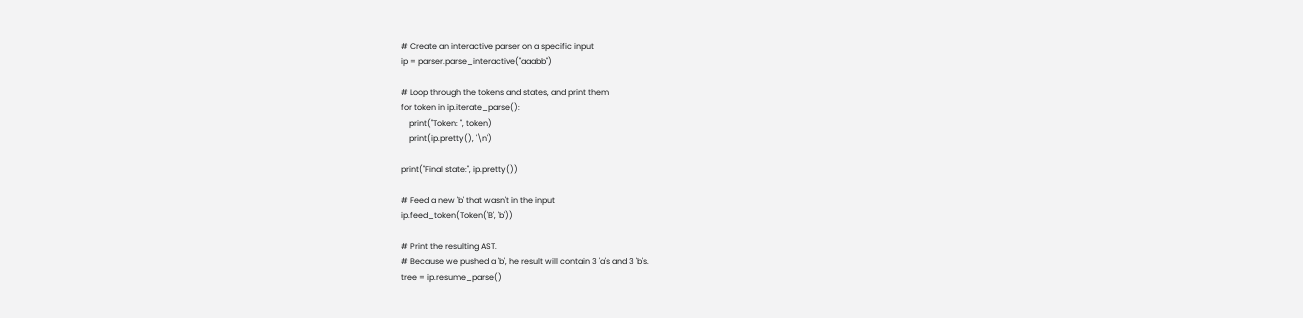# Create an interactive parser on a specific input
ip = parser.parse_interactive("aaabb")

# Loop through the tokens and states, and print them
for token in ip.iterate_parse():
    print("Token: ", token)
    print(ip.pretty(), '\n')

print("Final state:", ip.pretty())

# Feed a new 'b' that wasn't in the input
ip.feed_token(Token('B', 'b'))

# Print the resulting AST.
# Because we pushed a 'b', he result will contain 3 'a's and 3 'b's.
tree = ip.resume_parse()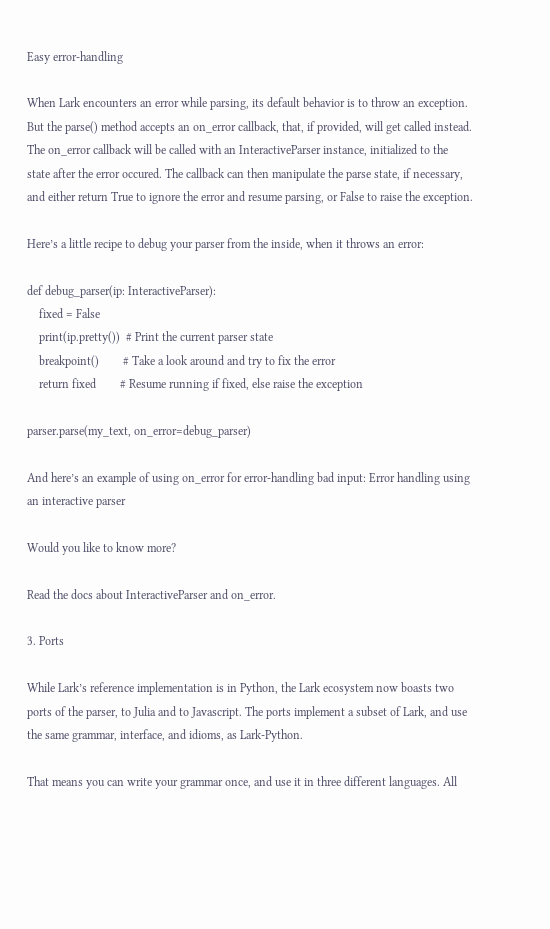Easy error-handling

When Lark encounters an error while parsing, its default behavior is to throw an exception. But the parse() method accepts an on_error callback, that, if provided, will get called instead. The on_error callback will be called with an InteractiveParser instance, initialized to the state after the error occured. The callback can then manipulate the parse state, if necessary, and either return True to ignore the error and resume parsing, or False to raise the exception.

Here’s a little recipe to debug your parser from the inside, when it throws an error:

def debug_parser(ip: InteractiveParser):
    fixed = False
    print(ip.pretty())  # Print the current parser state
    breakpoint()        # Take a look around and try to fix the error
    return fixed        # Resume running if fixed, else raise the exception

parser.parse(my_text, on_error=debug_parser)

And here’s an example of using on_error for error-handling bad input: Error handling using an interactive parser

Would you like to know more?

Read the docs about InteractiveParser and on_error.

3. Ports

While Lark’s reference implementation is in Python, the Lark ecosystem now boasts two ports of the parser, to Julia and to Javascript. The ports implement a subset of Lark, and use the same grammar, interface, and idioms, as Lark-Python.

That means you can write your grammar once, and use it in three different languages. All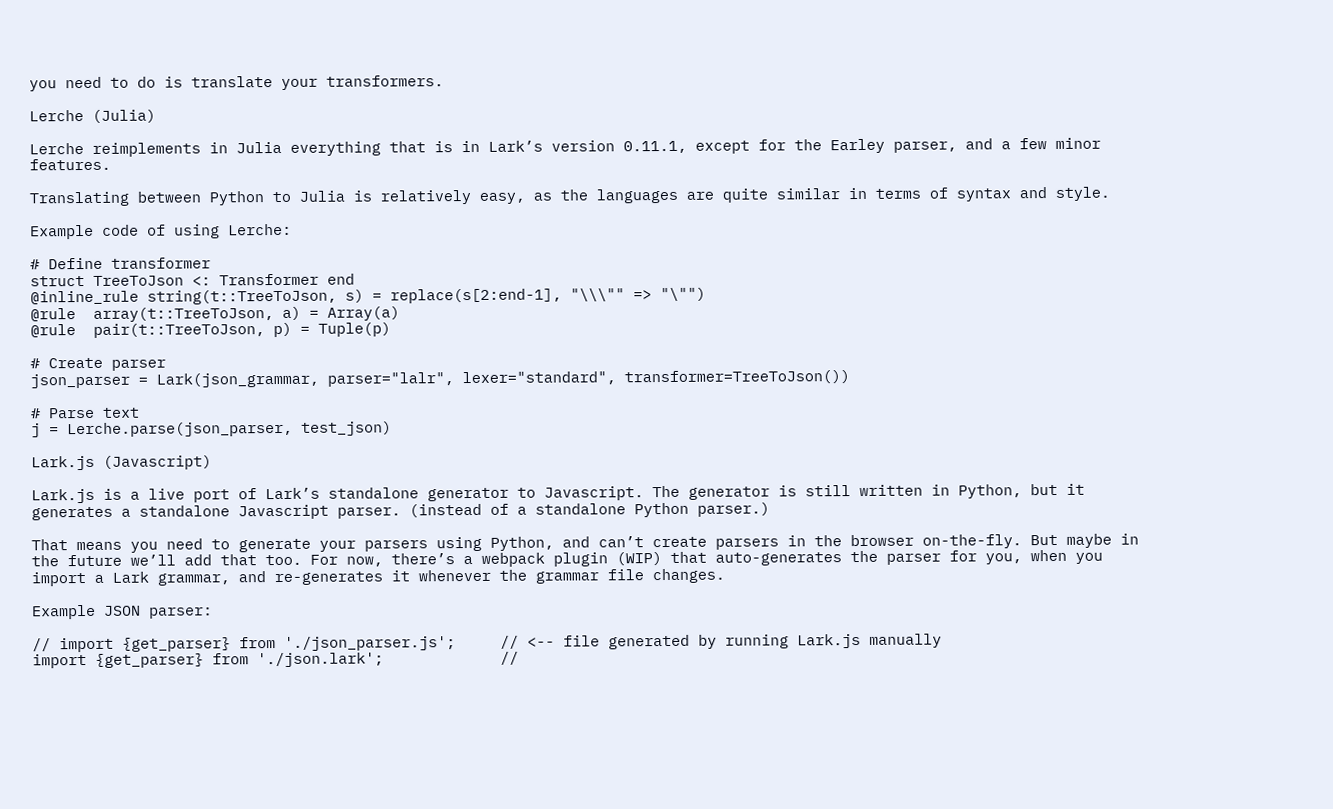you need to do is translate your transformers.

Lerche (Julia)

Lerche reimplements in Julia everything that is in Lark’s version 0.11.1, except for the Earley parser, and a few minor features.

Translating between Python to Julia is relatively easy, as the languages are quite similar in terms of syntax and style.

Example code of using Lerche:

# Define transformer
struct TreeToJson <: Transformer end
@inline_rule string(t::TreeToJson, s) = replace(s[2:end-1], "\\\"" => "\"")
@rule  array(t::TreeToJson, a) = Array(a)
@rule  pair(t::TreeToJson, p) = Tuple(p)

# Create parser
json_parser = Lark(json_grammar, parser="lalr", lexer="standard", transformer=TreeToJson())

# Parse text
j = Lerche.parse(json_parser, test_json)

Lark.js (Javascript)

Lark.js is a live port of Lark’s standalone generator to Javascript. The generator is still written in Python, but it generates a standalone Javascript parser. (instead of a standalone Python parser.)

That means you need to generate your parsers using Python, and can’t create parsers in the browser on-the-fly. But maybe in the future we’ll add that too. For now, there’s a webpack plugin (WIP) that auto-generates the parser for you, when you import a Lark grammar, and re-generates it whenever the grammar file changes.

Example JSON parser:

// import {get_parser} from './json_parser.js';     // <-- file generated by running Lark.js manually
import {get_parser} from './json.lark';             //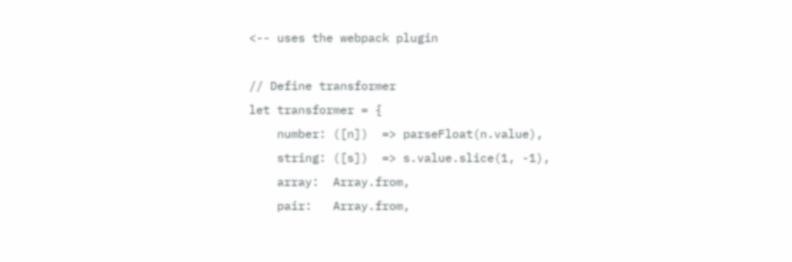<-- uses the webpack plugin

// Define transformer
let transformer = {
    number: ([n])  => parseFloat(n.value),
    string: ([s])  => s.value.slice(1, -1),
    array:  Array.from,
    pair:   Array.from,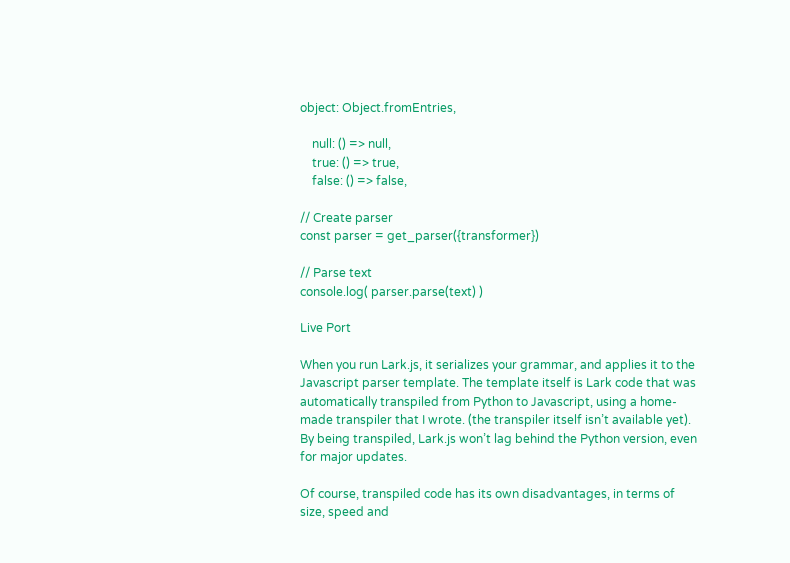object: Object.fromEntries,

    null: () => null,
    true: () => true,
    false: () => false,

// Create parser
const parser = get_parser({transformer})

// Parse text
console.log( parser.parse(text) )

Live Port

When you run Lark.js, it serializes your grammar, and applies it to the Javascript parser template. The template itself is Lark code that was automatically transpiled from Python to Javascript, using a home-made transpiler that I wrote. (the transpiler itself isn’t available yet). By being transpiled, Lark.js won’t lag behind the Python version, even for major updates.

Of course, transpiled code has its own disadvantages, in terms of size, speed and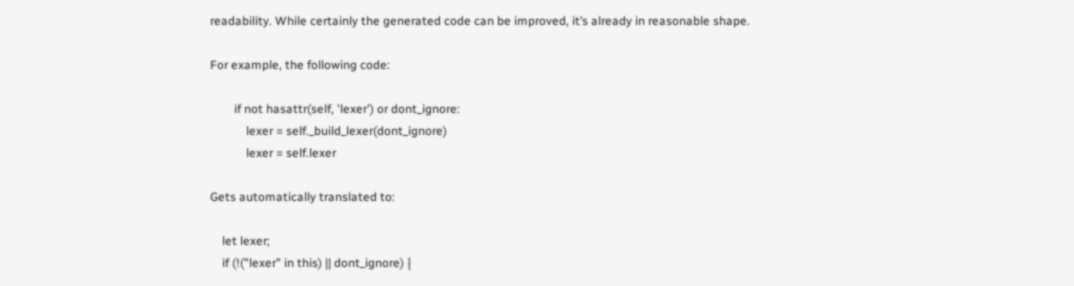readability. While certainly the generated code can be improved, it’s already in reasonable shape.

For example, the following code:

        if not hasattr(self, 'lexer') or dont_ignore:
            lexer = self._build_lexer(dont_ignore)
            lexer = self.lexer

Gets automatically translated to:

    let lexer;
    if (!("lexer" in this) || dont_ignore) {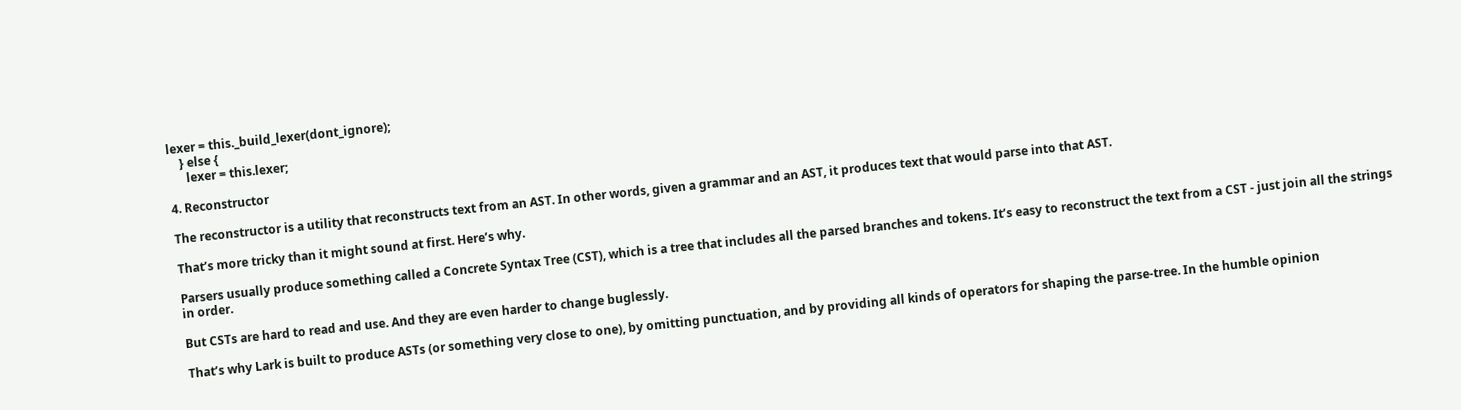lexer = this._build_lexer(dont_ignore);
    } else {
      lexer = this.lexer;

4. Reconstructor

The reconstructor is a utility that reconstructs text from an AST. In other words, given a grammar and an AST, it produces text that would parse into that AST.

That’s more tricky than it might sound at first. Here’s why.

Parsers usually produce something called a Concrete Syntax Tree (CST), which is a tree that includes all the parsed branches and tokens. It’s easy to reconstruct the text from a CST - just join all the strings in order.

But CSTs are hard to read and use. And they are even harder to change buglessly.

That’s why Lark is built to produce ASTs (or something very close to one), by omitting punctuation, and by providing all kinds of operators for shaping the parse-tree. In the humble opinion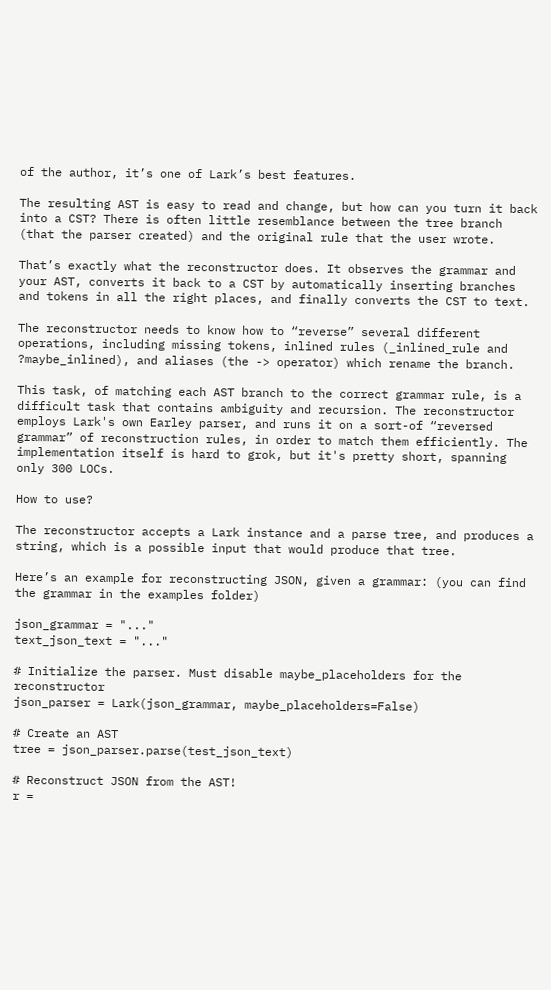of the author, it’s one of Lark’s best features.

The resulting AST is easy to read and change, but how can you turn it back into a CST? There is often little resemblance between the tree branch (that the parser created) and the original rule that the user wrote.

That’s exactly what the reconstructor does. It observes the grammar and your AST, converts it back to a CST by automatically inserting branches and tokens in all the right places, and finally converts the CST to text.

The reconstructor needs to know how to “reverse” several different operations, including missing tokens, inlined rules (_inlined_rule and ?maybe_inlined), and aliases (the -> operator) which rename the branch.

This task, of matching each AST branch to the correct grammar rule, is a difficult task that contains ambiguity and recursion. The reconstructor employs Lark's own Earley parser, and runs it on a sort-of “reversed grammar” of reconstruction rules, in order to match them efficiently. The implementation itself is hard to grok, but it's pretty short, spanning only 300 LOCs.

How to use?

The reconstructor accepts a Lark instance and a parse tree, and produces a string, which is a possible input that would produce that tree.

Here’s an example for reconstructing JSON, given a grammar: (you can find the grammar in the examples folder)

json_grammar = "..."
text_json_text = "..."

# Initialize the parser. Must disable maybe_placeholders for the reconstructor
json_parser = Lark(json_grammar, maybe_placeholders=False)

# Create an AST
tree = json_parser.parse(test_json_text)

# Reconstruct JSON from the AST!
r =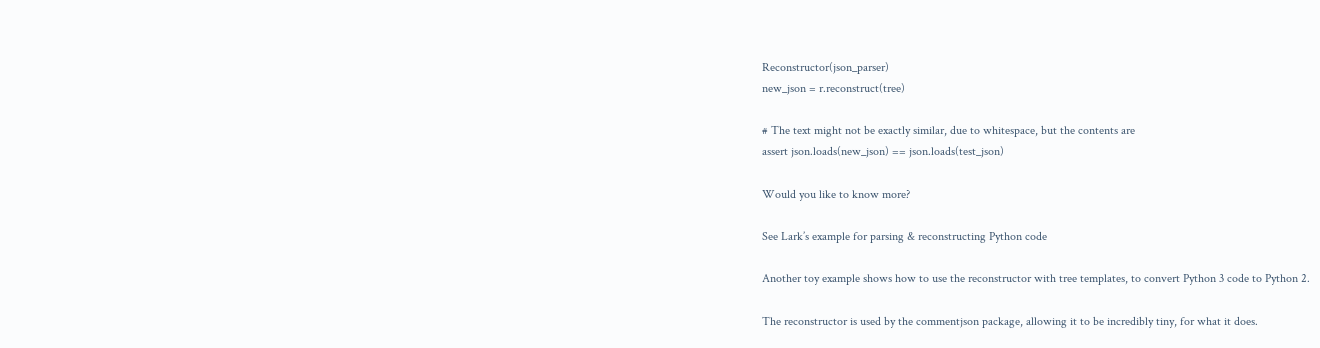Reconstructor(json_parser)
new_json = r.reconstruct(tree)

# The text might not be exactly similar, due to whitespace, but the contents are
assert json.loads(new_json) == json.loads(test_json)

Would you like to know more?

See Lark’s example for parsing & reconstructing Python code

Another toy example shows how to use the reconstructor with tree templates, to convert Python 3 code to Python 2.

The reconstructor is used by the commentjson package, allowing it to be incredibly tiny, for what it does.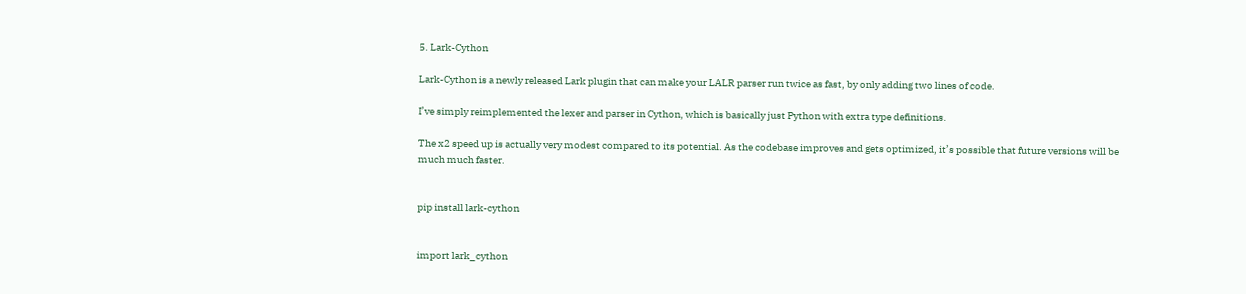5. Lark-Cython

Lark-Cython is a newly released Lark plugin that can make your LALR parser run twice as fast, by only adding two lines of code.

I’ve simply reimplemented the lexer and parser in Cython, which is basically just Python with extra type definitions.

The x2 speed up is actually very modest compared to its potential. As the codebase improves and gets optimized, it’s possible that future versions will be much much faster.


pip install lark-cython


import lark_cython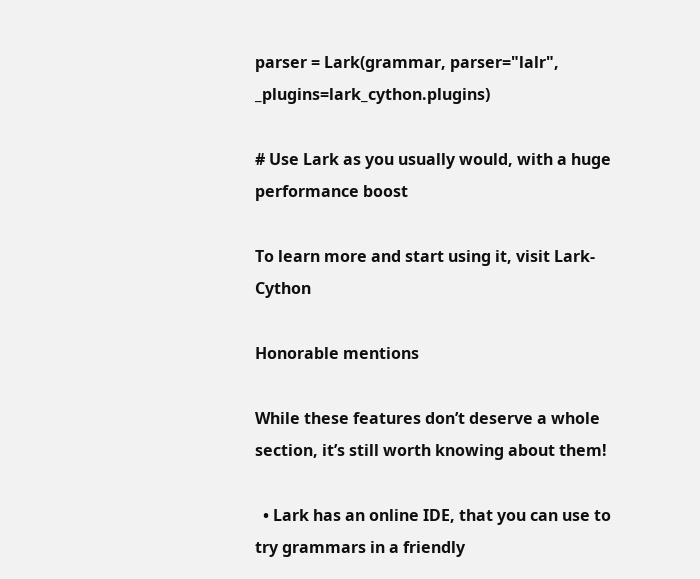parser = Lark(grammar, parser="lalr", _plugins=lark_cython.plugins)

# Use Lark as you usually would, with a huge performance boost

To learn more and start using it, visit Lark-Cython

Honorable mentions

While these features don’t deserve a whole section, it’s still worth knowing about them!

  • Lark has an online IDE, that you can use to try grammars in a friendly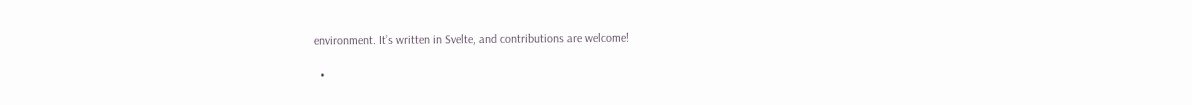environment. It’s written in Svelte, and contributions are welcome!

  •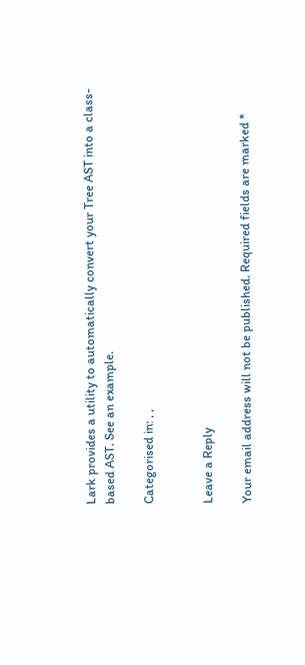Lark provides a utility to automatically convert your Tree AST into a class-based AST. See an example.

Categorised in: , ,


Leave a Reply

Your email address will not be published. Required fields are marked *